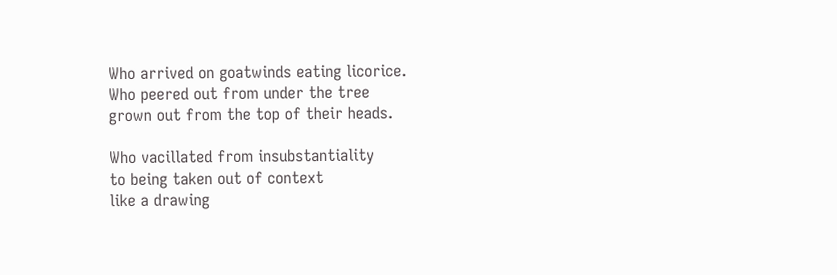Who arrived on goatwinds eating licorice.
Who peered out from under the tree
grown out from the top of their heads.

Who vacillated from insubstantiality
to being taken out of context
like a drawing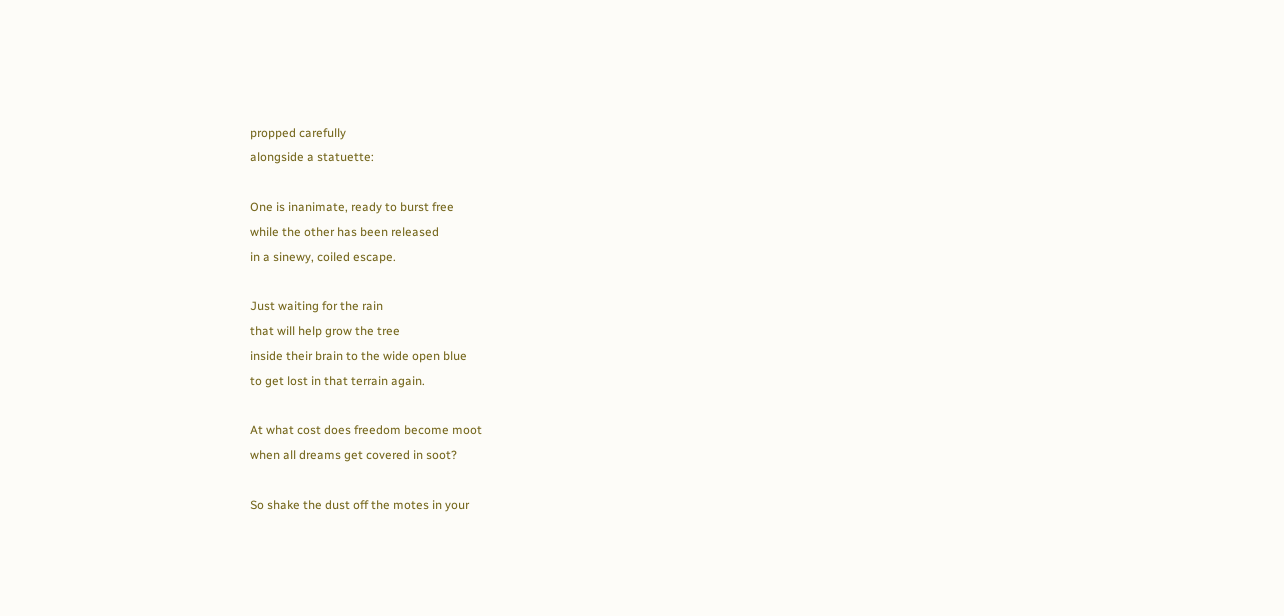propped carefully
alongside a statuette:

One is inanimate, ready to burst free
while the other has been released
in a sinewy, coiled escape.

Just waiting for the rain
that will help grow the tree
inside their brain to the wide open blue
to get lost in that terrain again.

At what cost does freedom become moot
when all dreams get covered in soot?

So shake the dust off the motes in your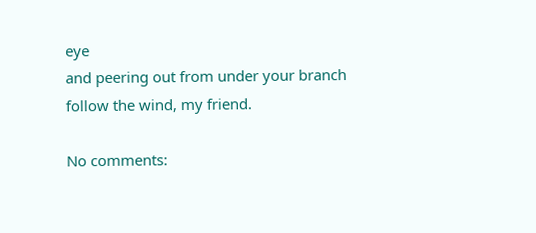eye
and peering out from under your branch
follow the wind, my friend.

No comments: